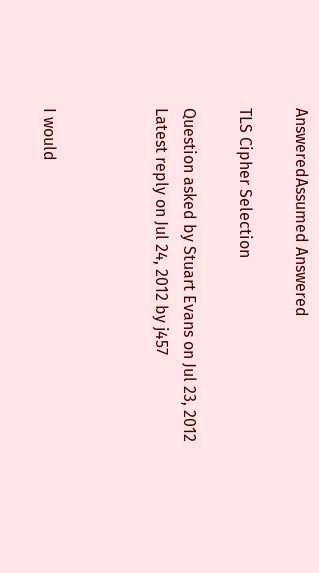AnsweredAssumed Answered

TLS Cipher Selection

Question asked by Stuart Evans on Jul 23, 2012
Latest reply on Jul 24, 2012 by j457



I would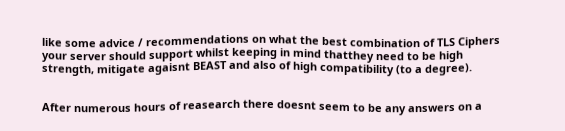like some advice / recommendations on what the best combination of TLS Ciphers your server should support whilst keeping in mind thatthey need to be high strength, mitigate agaisnt BEAST and also of high compatibility (to a degree).


After numerous hours of reasearch there doesnt seem to be any answers on a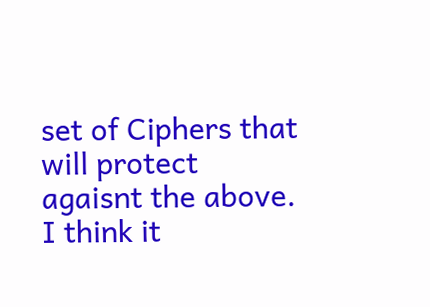set of Ciphers that will protect agaisnt the above.  I think it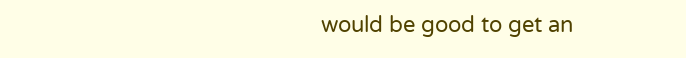would be good to get an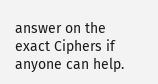answer on the exact Ciphers if anyone can help.